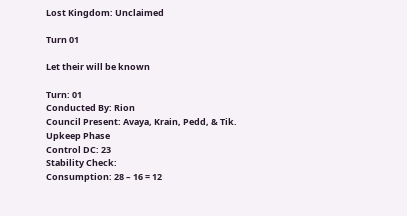Lost Kingdom: Unclaimed

Turn 01

Let their will be known

Turn: 01
Conducted By: Rion
Council Present: Avaya, Krain, Pedd, & Tik.
Upkeep Phase
Control DC: 23
Stability Check:
Consumption: 28 – 16 = 12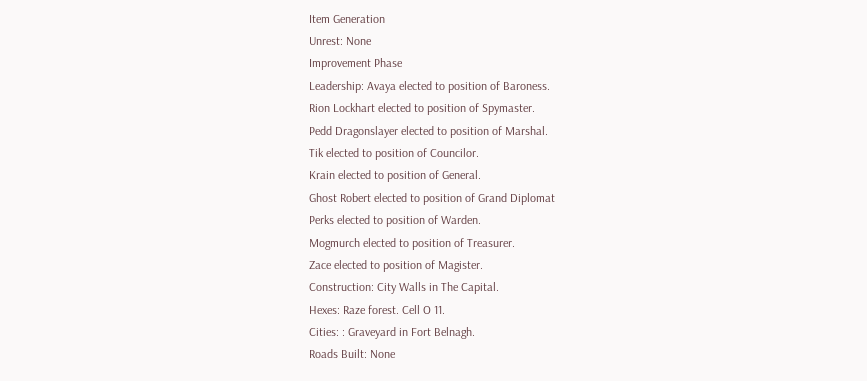Item Generation
Unrest: None
Improvement Phase
Leadership: Avaya elected to position of Baroness.
Rion Lockhart elected to position of Spymaster.
Pedd Dragonslayer elected to position of Marshal.
Tik elected to position of Councilor.
Krain elected to position of General.
Ghost Robert elected to position of Grand Diplomat
Perks elected to position of Warden.
Mogmurch elected to position of Treasurer.
Zace elected to position of Magister.
Construction: City Walls in The Capital.
Hexes: Raze forest. Cell O 11.
Cities: : Graveyard in Fort Belnagh.
Roads Built: None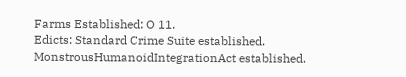Farms Established: O 11.
Edicts: Standard Crime Suite established. MonstrousHumanoidIntegrationAct established.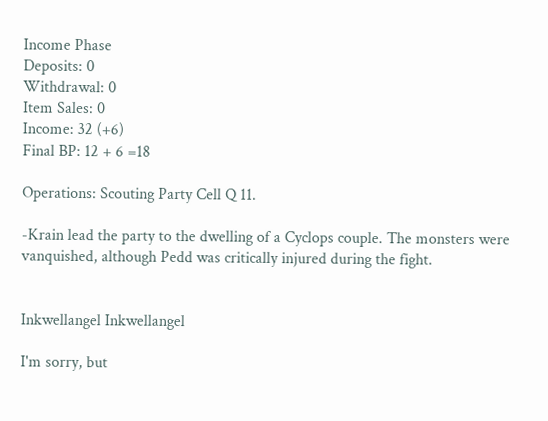Income Phase
Deposits: 0
Withdrawal: 0
Item Sales: 0
Income: 32 (+6)
Final BP: 12 + 6 =18

Operations: Scouting Party Cell Q 11.

-Krain lead the party to the dwelling of a Cyclops couple. The monsters were vanquished, although Pedd was critically injured during the fight.


Inkwellangel Inkwellangel

I'm sorry, but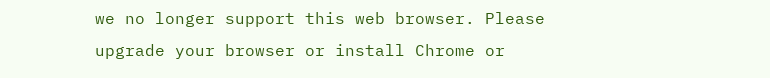we no longer support this web browser. Please upgrade your browser or install Chrome or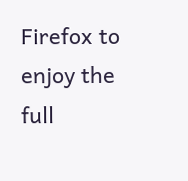Firefox to enjoy the full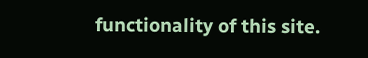functionality of this site.